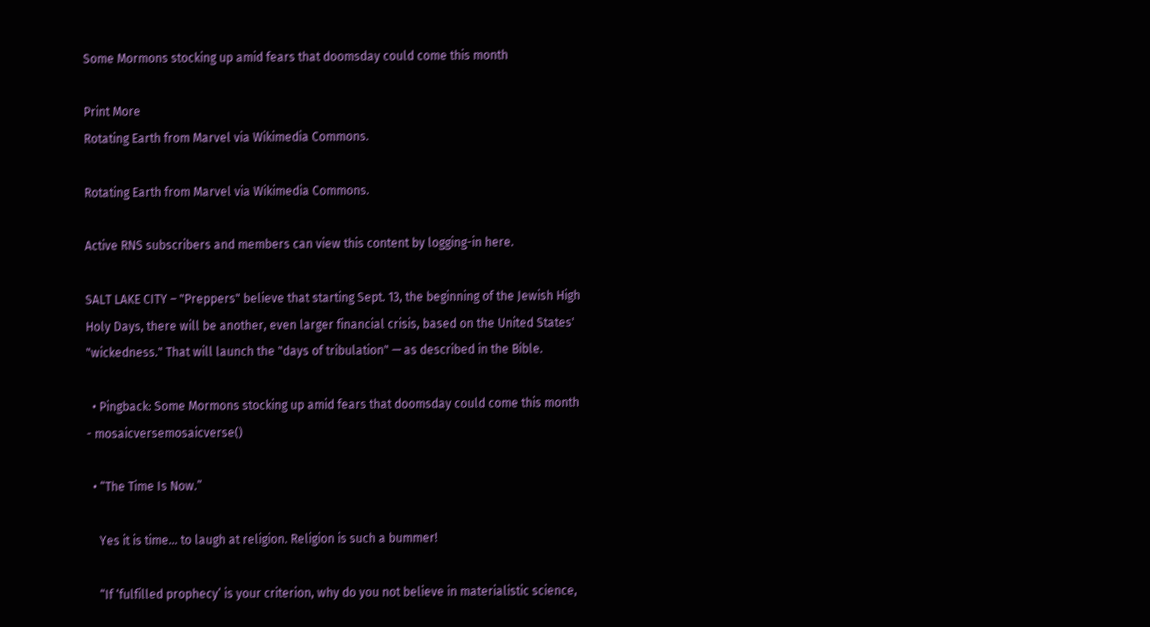Some Mormons stocking up amid fears that doomsday could come this month

Print More
Rotating Earth from Marvel via Wikimedia Commons.

Rotating Earth from Marvel via Wikimedia Commons.

Active RNS subscribers and members can view this content by logging-in here.

SALT LAKE CITY – "Preppers" believe that starting Sept. 13, the beginning of the Jewish High Holy Days, there will be another, even larger financial crisis, based on the United States' "wickedness." That will launch the "days of tribulation" — as described in the Bible.

  • Pingback: Some Mormons stocking up amid fears that doomsday could come this month - mosaicversemosaicverse()

  • “The Time Is Now.”

    Yes it is time… to laugh at religion. Religion is such a bummer!

    “If ‘fulfilled prophecy’ is your criterion, why do you not believe in materialistic science,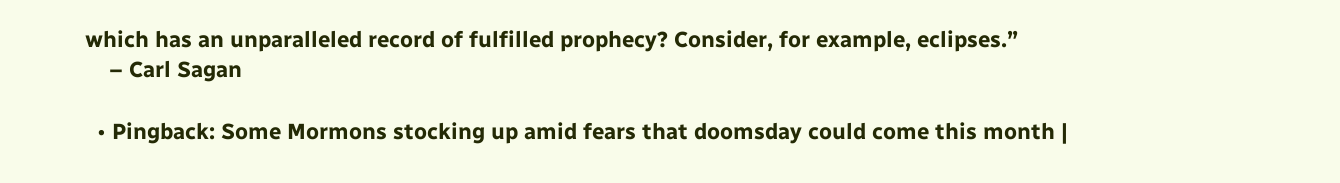which has an unparalleled record of fulfilled prophecy? Consider, for example, eclipses.”
    – Carl Sagan

  • Pingback: Some Mormons stocking up amid fears that doomsday could come this month |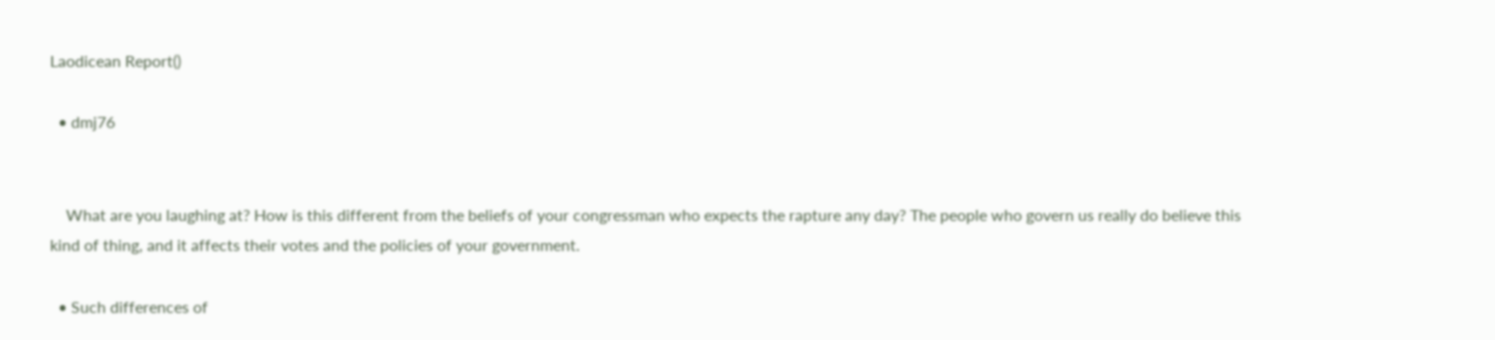Laodicean Report()

  • dmj76


    What are you laughing at? How is this different from the beliefs of your congressman who expects the rapture any day? The people who govern us really do believe this kind of thing, and it affects their votes and the policies of your government.

  • Such differences of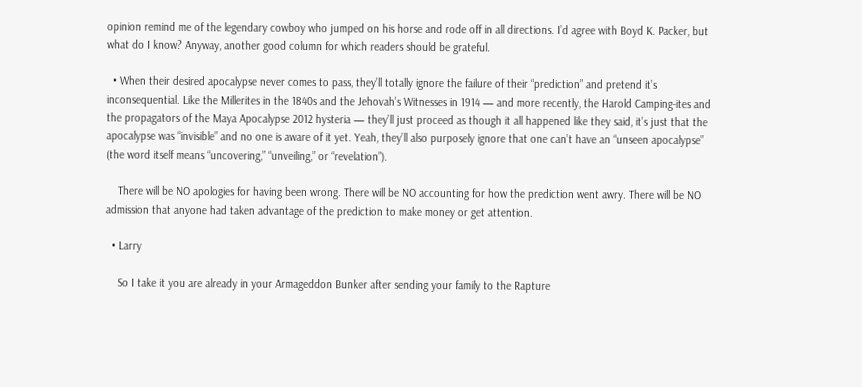opinion remind me of the legendary cowboy who jumped on his horse and rode off in all directions. I’d agree with Boyd K. Packer, but what do I know? Anyway, another good column for which readers should be grateful.

  • When their desired apocalypse never comes to pass, they’ll totally ignore the failure of their “prediction” and pretend it’s inconsequential. Like the Millerites in the 1840s and the Jehovah’s Witnesses in 1914 — and more recently, the Harold Camping-ites and the propagators of the Maya Apocalypse 2012 hysteria — they’ll just proceed as though it all happened like they said, it’s just that the apocalypse was “invisible” and no one is aware of it yet. Yeah, they’ll also purposely ignore that one can’t have an “unseen apocalypse” (the word itself means “uncovering,” “unveiling,” or “revelation”).

    There will be NO apologies for having been wrong. There will be NO accounting for how the prediction went awry. There will be NO admission that anyone had taken advantage of the prediction to make money or get attention.

  • Larry

    So I take it you are already in your Armageddon Bunker after sending your family to the Rapture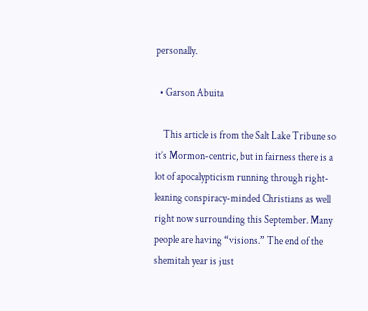personally.

  • Garson Abuita

    This article is from the Salt Lake Tribune so it’s Mormon-centric, but in fairness there is a lot of apocalypticism running through right-leaning conspiracy-minded Christians as well right now surrounding this September. Many people are having “visions.” The end of the shemitah year is just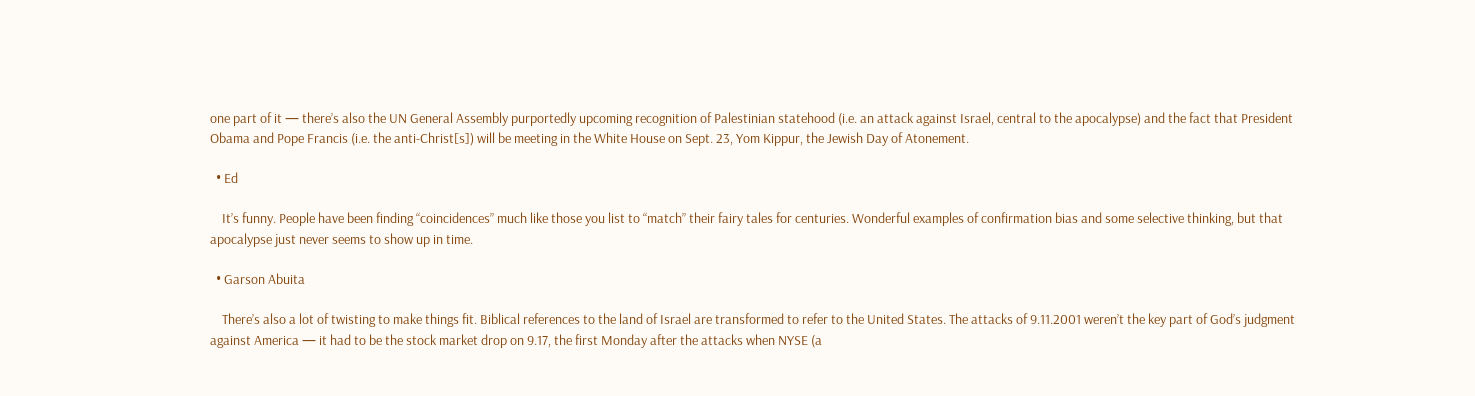one part of it — there’s also the UN General Assembly purportedly upcoming recognition of Palestinian statehood (i.e. an attack against Israel, central to the apocalypse) and the fact that President Obama and Pope Francis (i.e. the anti-Christ[s]) will be meeting in the White House on Sept. 23, Yom Kippur, the Jewish Day of Atonement.

  • Ed

    It’s funny. People have been finding “coincidences” much like those you list to “match” their fairy tales for centuries. Wonderful examples of confirmation bias and some selective thinking, but that apocalypse just never seems to show up in time.

  • Garson Abuita

    There’s also a lot of twisting to make things fit. Biblical references to the land of Israel are transformed to refer to the United States. The attacks of 9.11.2001 weren’t the key part of God’s judgment against America — it had to be the stock market drop on 9.17, the first Monday after the attacks when NYSE (a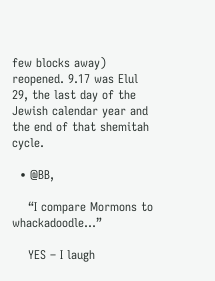few blocks away) reopened. 9.17 was Elul 29, the last day of the Jewish calendar year and the end of that shemitah cycle.

  • @BB,

    “I compare Mormons to whackadoodle…”

    YES – I laugh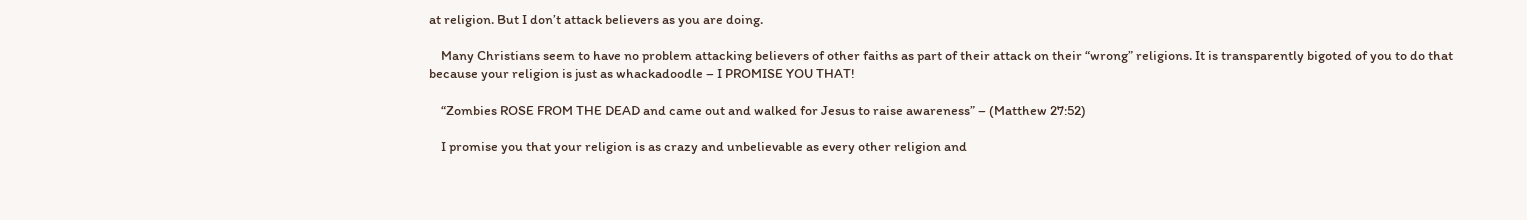at religion. But I don’t attack believers as you are doing.

    Many Christians seem to have no problem attacking believers of other faiths as part of their attack on their “wrong” religions. It is transparently bigoted of you to do that because your religion is just as whackadoodle – I PROMISE YOU THAT!

    “Zombies ROSE FROM THE DEAD and came out and walked for Jesus to raise awareness” – (Matthew 27:52)

    I promise you that your religion is as crazy and unbelievable as every other religion and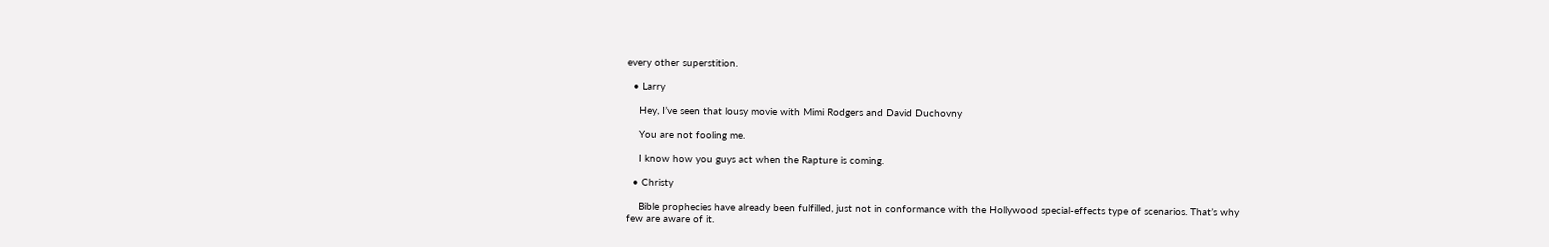every other superstition.

  • Larry

    Hey, I’ve seen that lousy movie with Mimi Rodgers and David Duchovny

    You are not fooling me.

    I know how you guys act when the Rapture is coming.

  • Christy

    Bible prophecies have already been fulfilled, just not in conformance with the Hollywood special-effects type of scenarios. That’s why few are aware of it.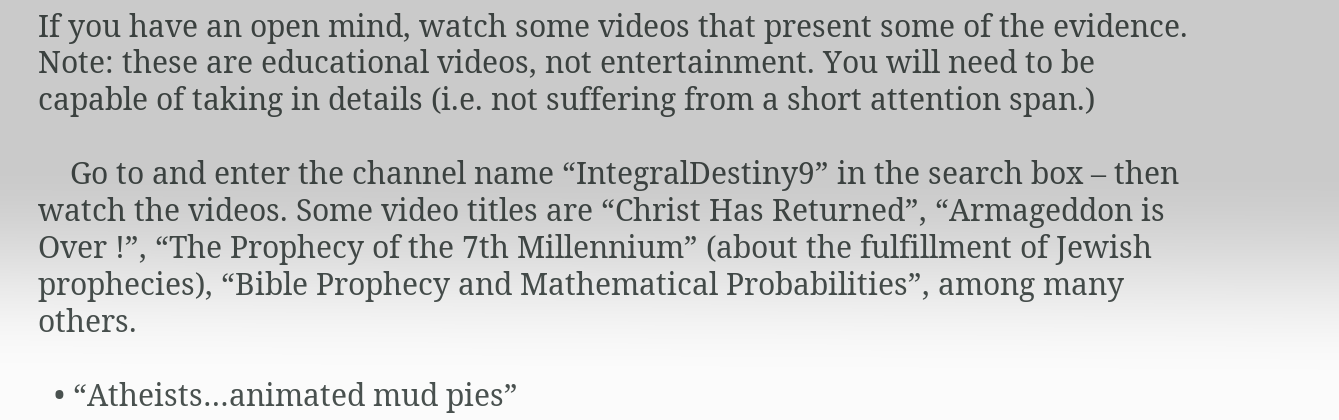If you have an open mind, watch some videos that present some of the evidence. Note: these are educational videos, not entertainment. You will need to be capable of taking in details (i.e. not suffering from a short attention span.)

    Go to and enter the channel name “IntegralDestiny9” in the search box – then watch the videos. Some video titles are “Christ Has Returned”, “Armageddon is Over !”, “The Prophecy of the 7th Millennium” (about the fulfillment of Jewish prophecies), “Bible Prophecy and Mathematical Probabilities”, among many others.

  • “Atheists…animated mud pies”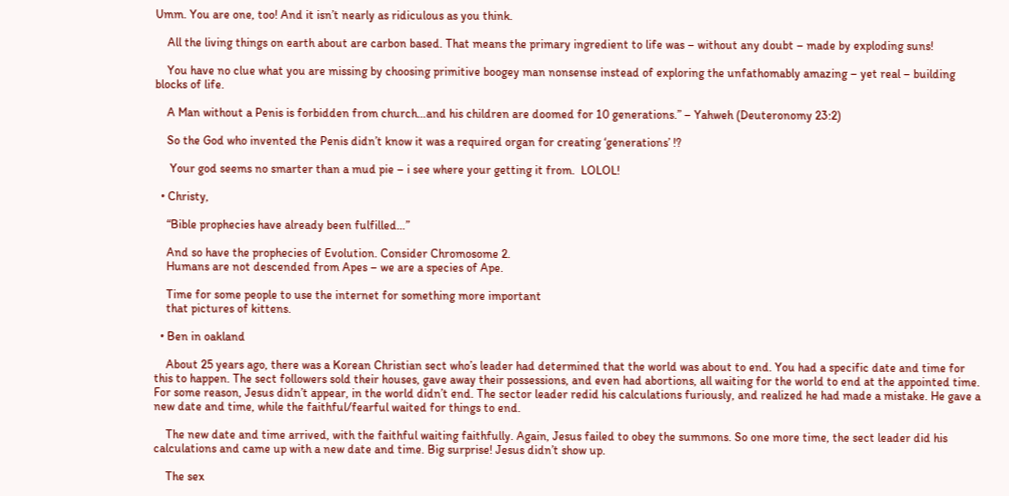Umm. You are one, too! And it isn’t nearly as ridiculous as you think.

    All the living things on earth about are carbon based. That means the primary ingredient to life was – without any doubt – made by exploding suns!

    You have no clue what you are missing by choosing primitive boogey man nonsense instead of exploring the unfathomably amazing – yet real – building blocks of life.

    A Man without a Penis is forbidden from church…and his children are doomed for 10 generations.” – Yahweh (Deuteronomy 23:2)

    So the God who invented the Penis didn’t know it was a required organ for creating ‘generations’ !?

     Your god seems no smarter than a mud pie – i see where your getting it from.  LOLOL!

  • Christy,

    “Bible prophecies have already been fulfilled…”

    And so have the prophecies of Evolution. Consider Chromosome 2.
    Humans are not descended from Apes – we are a species of Ape.

    Time for some people to use the internet for something more important
    that pictures of kittens.

  • Ben in oakland

    About 25 years ago, there was a Korean Christian sect who’s leader had determined that the world was about to end. You had a specific date and time for this to happen. The sect followers sold their houses, gave away their possessions, and even had abortions, all waiting for the world to end at the appointed time. For some reason, Jesus didn’t appear, in the world didn’t end. The sector leader redid his calculations furiously, and realized he had made a mistake. He gave a new date and time, while the faithful/fearful waited for things to end.

    The new date and time arrived, with the faithful waiting faithfully. Again, Jesus failed to obey the summons. So one more time, the sect leader did his calculations and came up with a new date and time. Big surprise! Jesus didn’t show up.

    The sex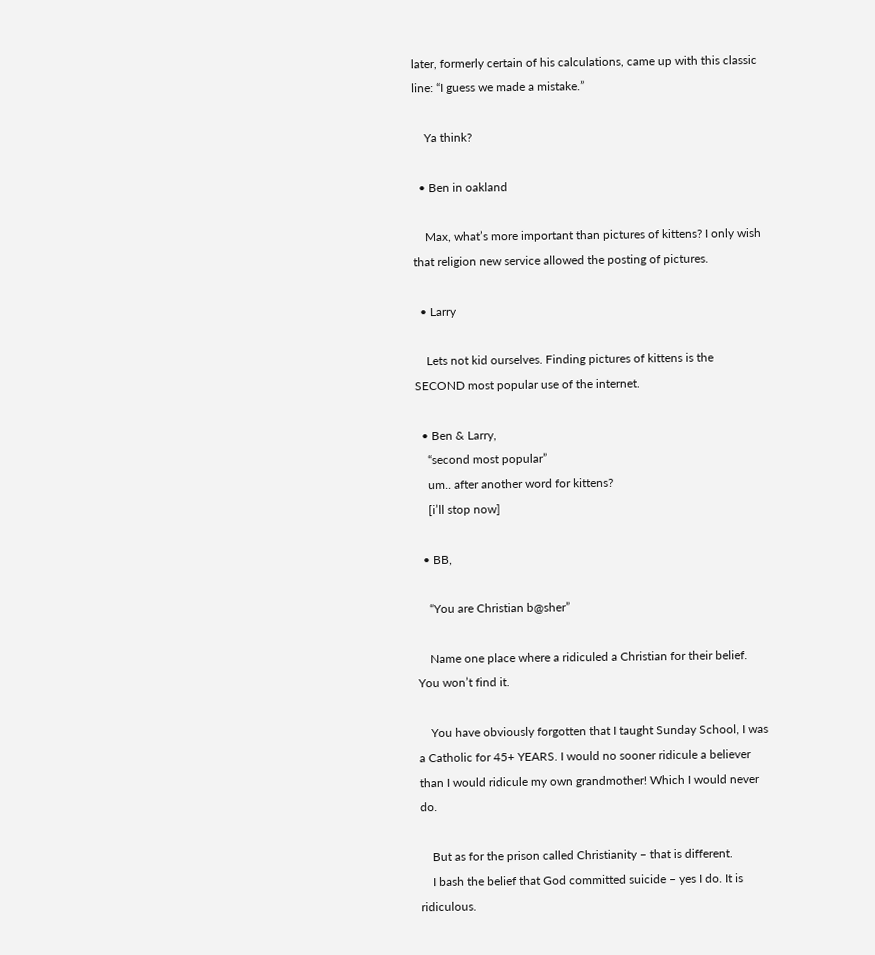later, formerly certain of his calculations, came up with this classic line: “I guess we made a mistake.”

    Ya think?

  • Ben in oakland

    Max, what’s more important than pictures of kittens? I only wish that religion new service allowed the posting of pictures.

  • Larry

    Lets not kid ourselves. Finding pictures of kittens is the SECOND most popular use of the internet.

  • Ben & Larry,
    “second most popular”
    um.. after another word for kittens?
    [i’ll stop now]

  • BB,

    “You are Christian b@sher”

    Name one place where a ridiculed a Christian for their belief. You won’t find it.

    You have obviously forgotten that I taught Sunday School, I was a Catholic for 45+ YEARS. I would no sooner ridicule a believer than I would ridicule my own grandmother! Which I would never do.

    But as for the prison called Christianity – that is different.
    I bash the belief that God committed suicide – yes I do. It is ridiculous.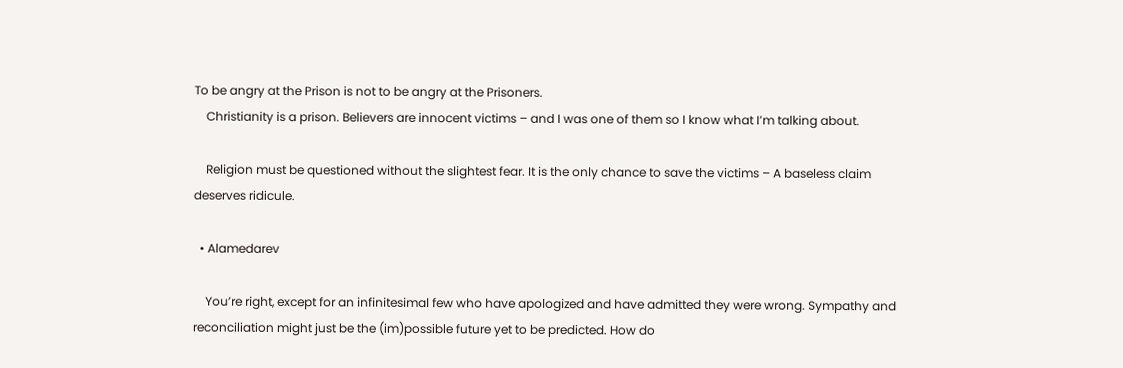To be angry at the Prison is not to be angry at the Prisoners.
    Christianity is a prison. Believers are innocent victims – and I was one of them so I know what I’m talking about.

    Religion must be questioned without the slightest fear. It is the only chance to save the victims – A baseless claim deserves ridicule.

  • Alamedarev

    You’re right, except for an infinitesimal few who have apologized and have admitted they were wrong. Sympathy and reconciliation might just be the (im)possible future yet to be predicted. How do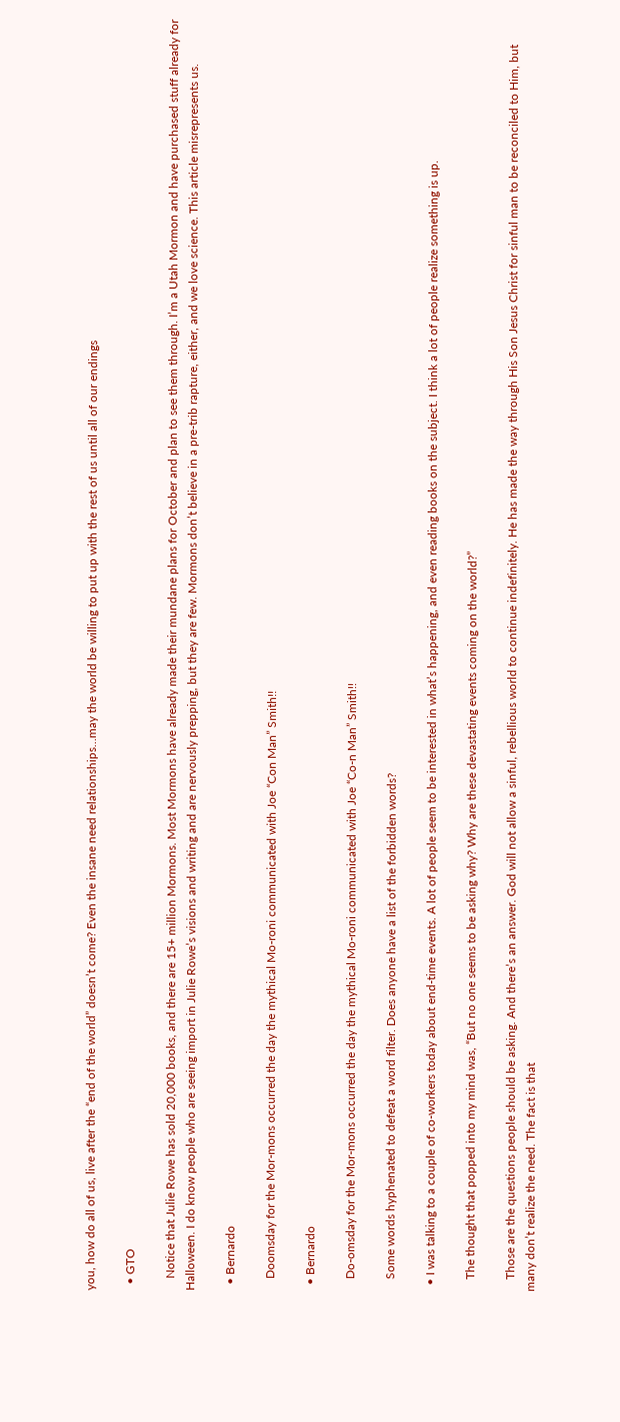you, how do all of us, live after the “end of the world” doesn’t come? Even the insane need relationships…may the world be willing to put up with the rest of us until all of our endings

  • GTO

    Notice that Julie Rowe has sold 20,000 books, and there are 15+ million Mormons. Most Mormons have already made their mundane plans for October and plan to see them through. I’m a Utah Mormon and have purchased stuff already for Halloween. I do know people who are seeing import in Julie Rowe’s visions and writing and are nervously prepping, but they are few. Mormons don’t believe in a pre-trib rapture, either, and we love science. This article misrepresents us.

  • Bernardo

    Doomsday for the Mor-mons occurred the day the mythical Mo-roni communicated with Joe “Con Man” Smith!!

  • Bernardo

    Do-omsday for the Mor-mons occurred the day the mythical Mo-roni communicated with Joe “Co-n Man” Smith!!

    Some words hyphenated to defeat a word filter. Does anyone have a list of the forbidden words?

  • I was talking to a couple of co-workers today about end-time events. A lot of people seem to be interested in what’s happening, and even reading books on the subject. I think a lot of people realize something is up.

    The thought that popped into my mind was, “But no one seems to be asking why? Why are these devastating events coming on the world?”

    Those are the questions people should be asking. And there’s an answer. God will not allow a sinful, rebellious world to continue indefinitely. He has made the way through His Son Jesus Christ for sinful man to be reconciled to Him, but many don’t realize the need. The fact is that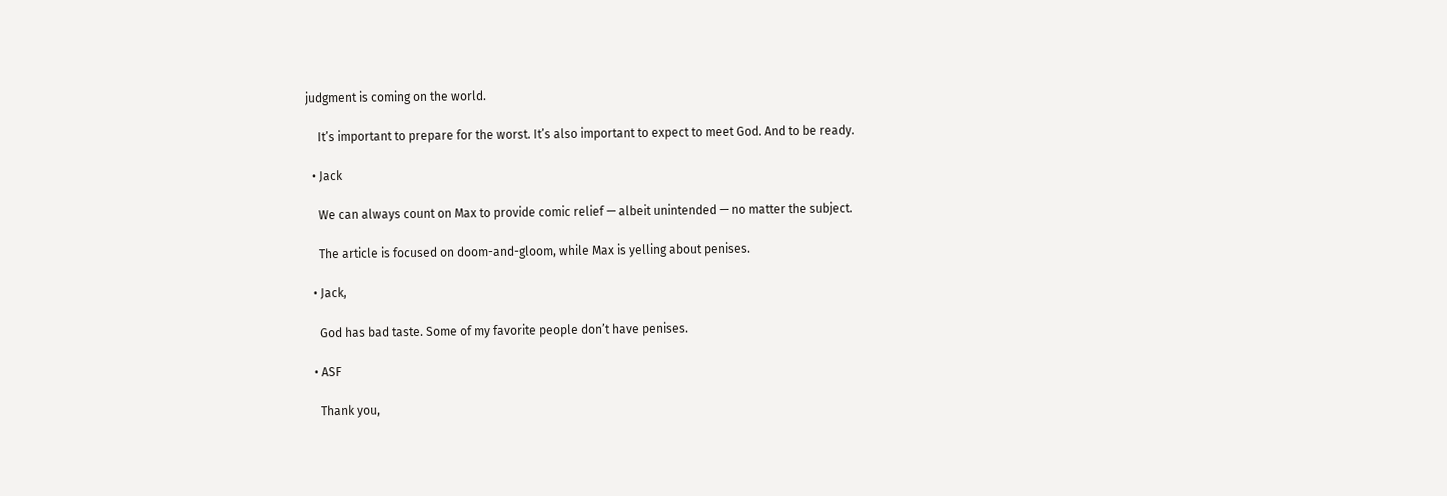judgment is coming on the world.

    It’s important to prepare for the worst. It’s also important to expect to meet God. And to be ready.

  • Jack

    We can always count on Max to provide comic relief — albeit unintended — no matter the subject.

    The article is focused on doom-and-gloom, while Max is yelling about penises.

  • Jack,

    God has bad taste. Some of my favorite people don’t have penises.

  • ASF

    Thank you,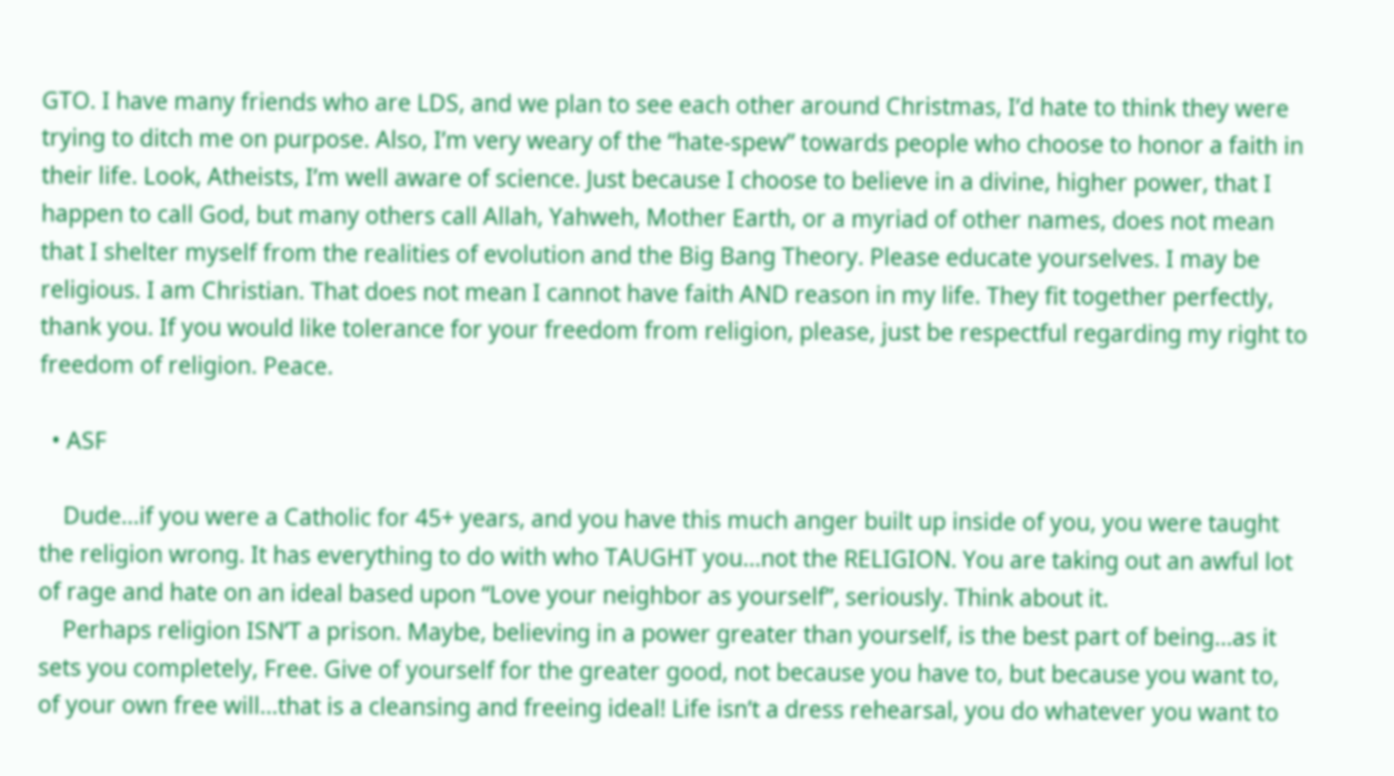GTO. I have many friends who are LDS, and we plan to see each other around Christmas, I’d hate to think they were trying to ditch me on purpose. Also, I’m very weary of the “hate-spew” towards people who choose to honor a faith in their life. Look, Atheists, I’m well aware of science. Just because I choose to believe in a divine, higher power, that I happen to call God, but many others call Allah, Yahweh, Mother Earth, or a myriad of other names, does not mean that I shelter myself from the realities of evolution and the Big Bang Theory. Please educate yourselves. I may be religious. I am Christian. That does not mean I cannot have faith AND reason in my life. They fit together perfectly, thank you. If you would like tolerance for your freedom from religion, please, just be respectful regarding my right to freedom of religion. Peace.

  • ASF

    Dude…if you were a Catholic for 45+ years, and you have this much anger built up inside of you, you were taught the religion wrong. It has everything to do with who TAUGHT you…not the RELIGION. You are taking out an awful lot of rage and hate on an ideal based upon “Love your neighbor as yourself”, seriously. Think about it.
    Perhaps religion ISN’T a prison. Maybe, believing in a power greater than yourself, is the best part of being…as it sets you completely, Free. Give of yourself for the greater good, not because you have to, but because you want to, of your own free will…that is a cleansing and freeing ideal! Life isn’t a dress rehearsal, you do whatever you want to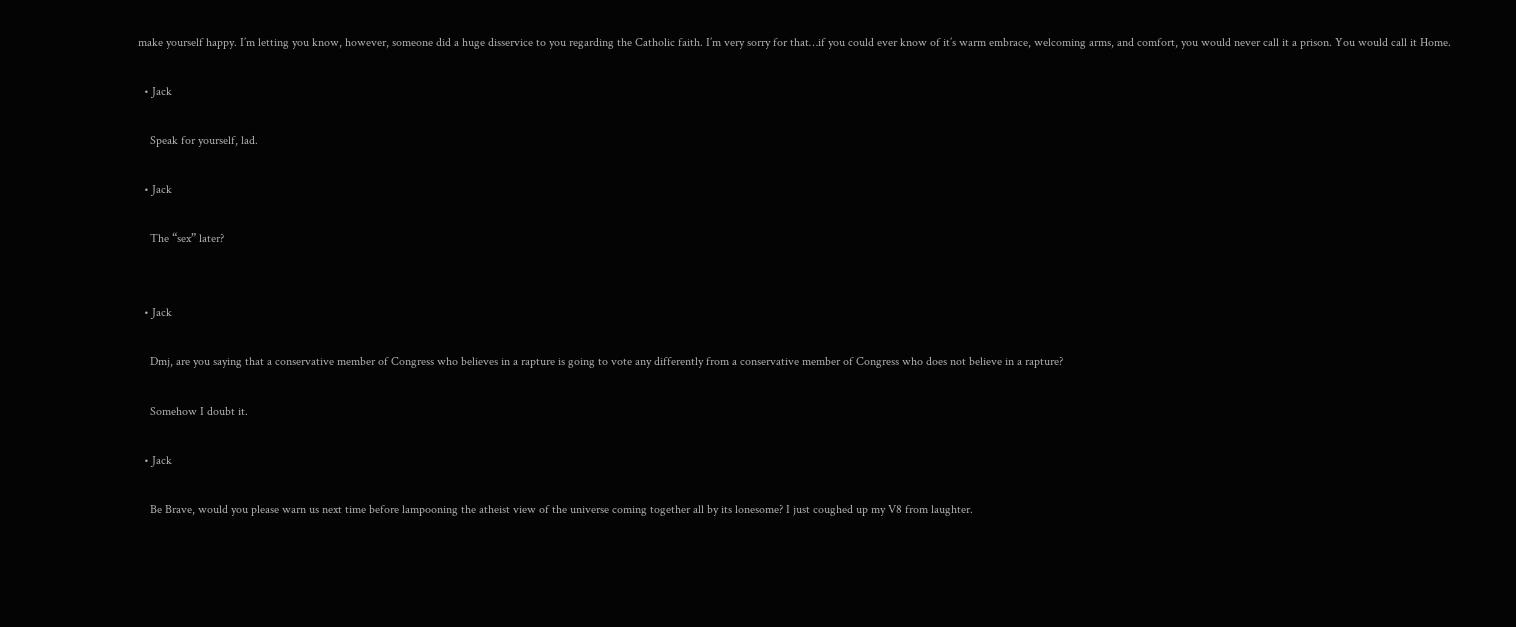make yourself happy. I’m letting you know, however, someone did a huge disservice to you regarding the Catholic faith. I’m very sorry for that…if you could ever know of it’s warm embrace, welcoming arms, and comfort, you would never call it a prison. You would call it Home.

  • Jack

    Speak for yourself, lad.

  • Jack

    The “sex” later?


  • Jack

    Dmj, are you saying that a conservative member of Congress who believes in a rapture is going to vote any differently from a conservative member of Congress who does not believe in a rapture?

    Somehow I doubt it.

  • Jack

    Be Brave, would you please warn us next time before lampooning the atheist view of the universe coming together all by its lonesome? I just coughed up my V8 from laughter.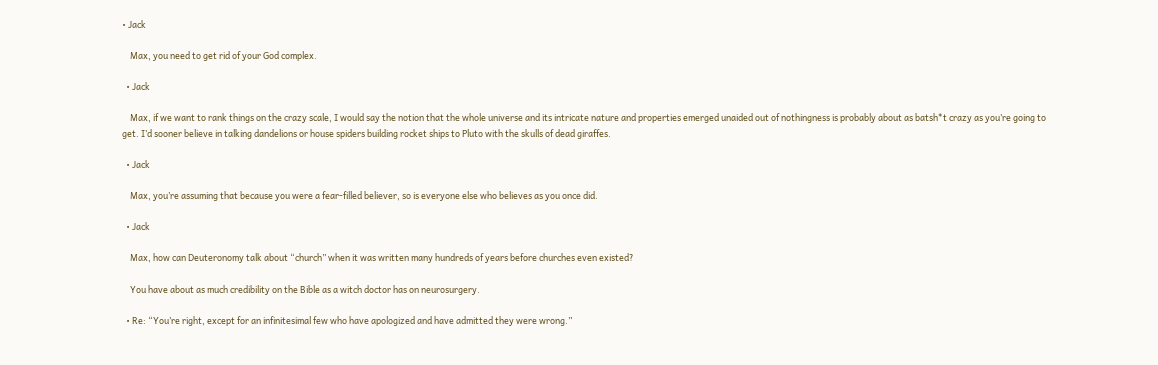• Jack

    Max, you need to get rid of your God complex.

  • Jack

    Max, if we want to rank things on the crazy scale, I would say the notion that the whole universe and its intricate nature and properties emerged unaided out of nothingness is probably about as batsh*t crazy as you’re going to get. I’d sooner believe in talking dandelions or house spiders building rocket ships to Pluto with the skulls of dead giraffes.

  • Jack

    Max, you’re assuming that because you were a fear-filled believer, so is everyone else who believes as you once did.

  • Jack

    Max, how can Deuteronomy talk about “church” when it was written many hundreds of years before churches even existed?

    You have about as much credibility on the Bible as a witch doctor has on neurosurgery.

  • Re: “You’re right, except for an infinitesimal few who have apologized and have admitted they were wrong.”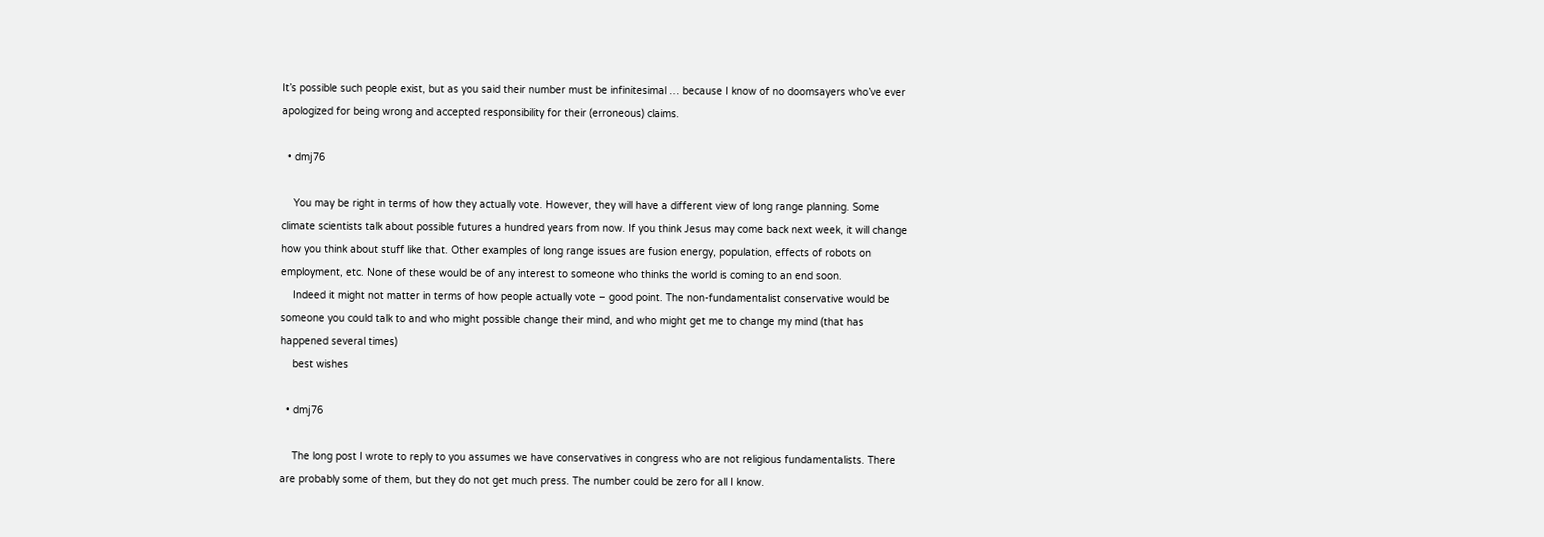It’s possible such people exist, but as you said their number must be infinitesimal … because I know of no doomsayers who’ve ever apologized for being wrong and accepted responsibility for their (erroneous) claims.

  • dmj76

    You may be right in terms of how they actually vote. However, they will have a different view of long range planning. Some climate scientists talk about possible futures a hundred years from now. If you think Jesus may come back next week, it will change how you think about stuff like that. Other examples of long range issues are fusion energy, population, effects of robots on employment, etc. None of these would be of any interest to someone who thinks the world is coming to an end soon.
    Indeed it might not matter in terms of how people actually vote – good point. The non-fundamentalist conservative would be someone you could talk to and who might possible change their mind, and who might get me to change my mind (that has happened several times)
    best wishes

  • dmj76

    The long post I wrote to reply to you assumes we have conservatives in congress who are not religious fundamentalists. There are probably some of them, but they do not get much press. The number could be zero for all I know.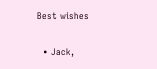Best wishes

  • Jack,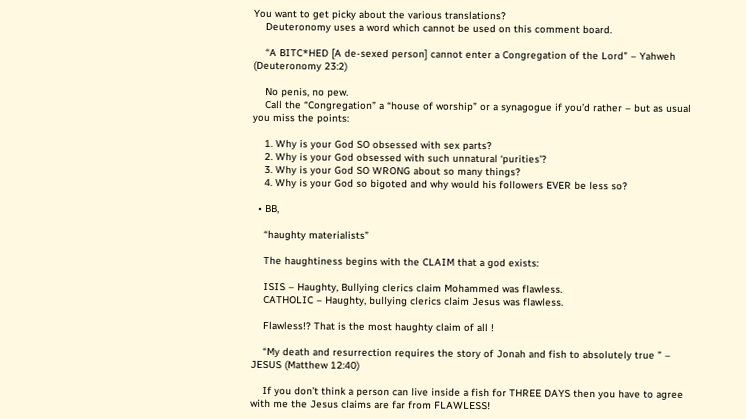You want to get picky about the various translations?
    Deuteronomy uses a word which cannot be used on this comment board.

    “A BITC*HED [A de-sexed person] cannot enter a Congregation of the Lord” – Yahweh (Deuteronomy 23:2)

    No penis, no pew.
    Call the “Congregation” a “house of worship” or a synagogue if you’d rather – but as usual you miss the points:

    1. Why is your God SO obsessed with sex parts?
    2. Why is your God obsessed with such unnatural ‘purities’?
    3. Why is your God SO WRONG about so many things?
    4. Why is your God so bigoted and why would his followers EVER be less so?

  • BB,

    “haughty materialists”

    The haughtiness begins with the CLAIM that a god exists:

    ISIS – Haughty, Bullying clerics claim Mohammed was flawless.
    CATHOLIC – Haughty, bullying clerics claim Jesus was flawless.

    Flawless!? That is the most haughty claim of all !

    “My death and resurrection requires the story of Jonah and fish to absolutely true ” – JESUS (Matthew 12:40)

    If you don’t think a person can live inside a fish for THREE DAYS then you have to agree with me the Jesus claims are far from FLAWLESS!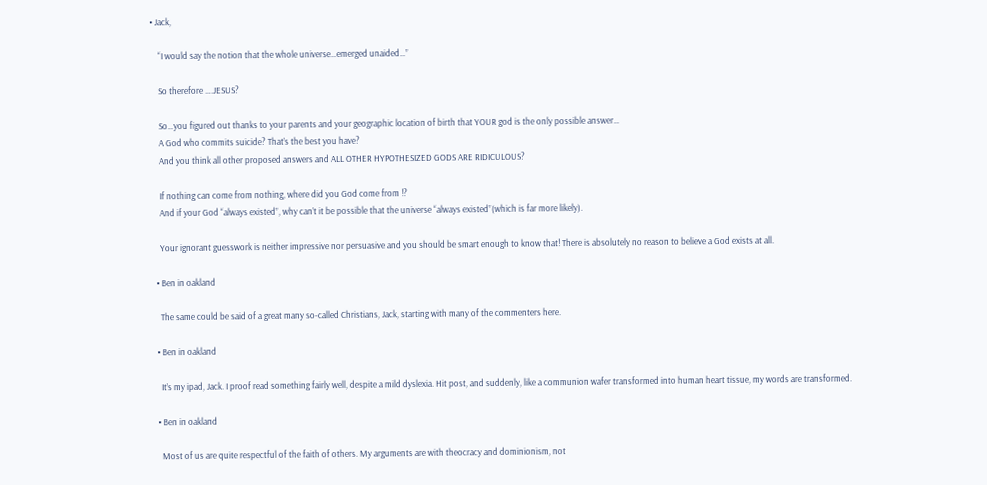• Jack,

    “I would say the notion that the whole universe…emerged unaided…”

    So therefore ….JESUS?

    So…you figured out thanks to your parents and your geographic location of birth that YOUR god is the only possible answer…
    A God who commits suicide? That’s the best you have?
    And you think all other proposed answers and ALL OTHER HYPOTHESIZED GODS ARE RIDICULOUS?

    If nothing can come from nothing, where did you God come from !?
    And if your God “always existed”, why can’t it be possible that the universe “always existed”(which is far more likely).

    Your ignorant guesswork is neither impressive nor persuasive and you should be smart enough to know that! There is absolutely no reason to believe a God exists at all.

  • Ben in oakland

    The same could be said of a great many so-called Christians, Jack, starting with many of the commenters here.

  • Ben in oakland

    It’s my ipad, Jack. I proof read something fairly well, despite a mild dyslexia. Hit post, and suddenly, like a communion wafer transformed into human heart tissue, my words are transformed.

  • Ben in oakland

    Most of us are quite respectful of the faith of others. My arguments are with theocracy and dominionism, not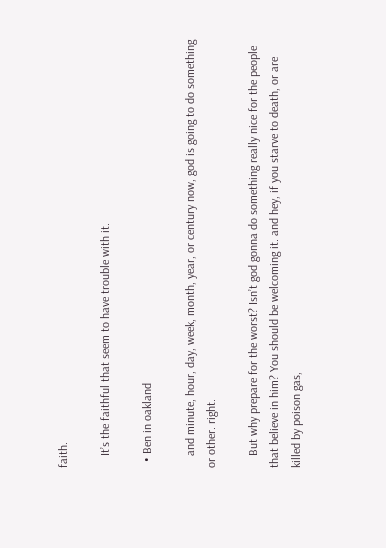faith.

    It’s the faithful that seem to have trouble with it.

  • Ben in oakland

    and minute, hour, day, week, month, year, or century now, god is going to do something or other. right.

    But why prepare for the worst? Isn’t god gonna do something really nice for the people that believe in him? You should be welcoming it. and hey, if you starve to death, or are killed by poison gas,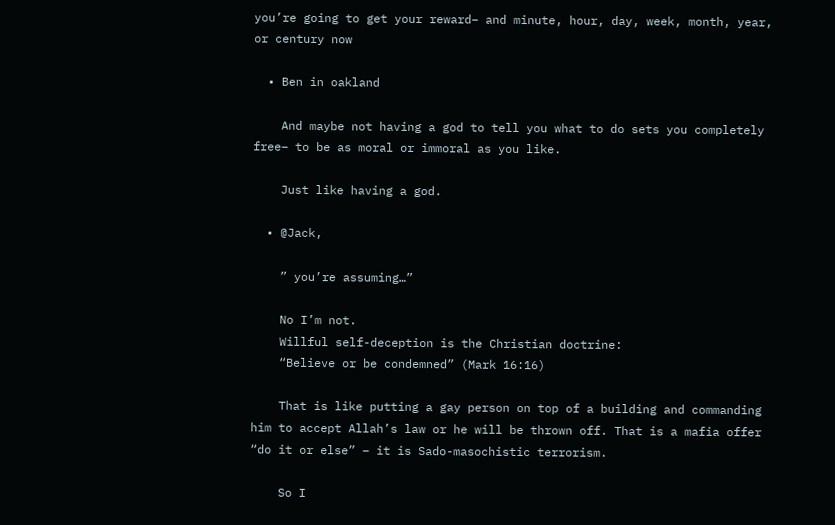you’re going to get your reward– and minute, hour, day, week, month, year, or century now

  • Ben in oakland

    And maybe not having a god to tell you what to do sets you completely free– to be as moral or immoral as you like.

    Just like having a god.

  • @Jack,

    ” you’re assuming…”

    No I’m not.
    Willful self-deception is the Christian doctrine:
    “Believe or be condemned” (Mark 16:16)

    That is like putting a gay person on top of a building and commanding him to accept Allah’s law or he will be thrown off. That is a mafia offer “do it or else” – it is Sado-masochistic terrorism.

    So I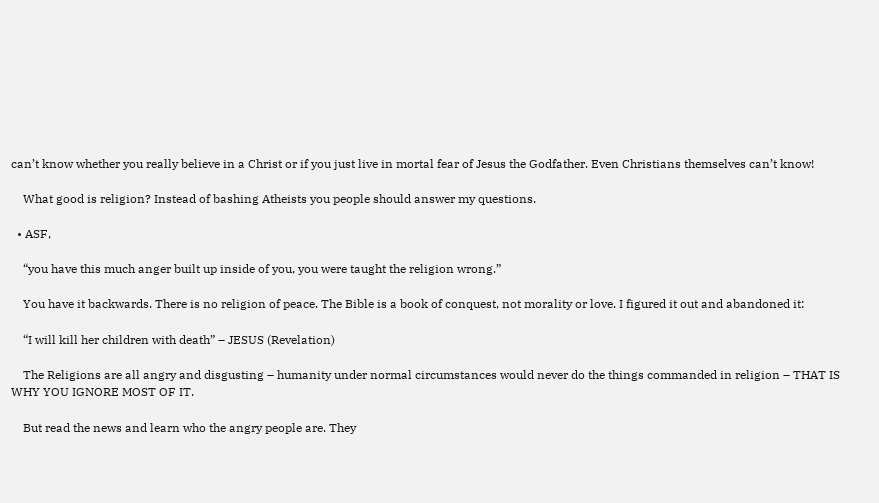can’t know whether you really believe in a Christ or if you just live in mortal fear of Jesus the Godfather. Even Christians themselves can’t know!

    What good is religion? Instead of bashing Atheists you people should answer my questions.

  • ASF,

    “you have this much anger built up inside of you, you were taught the religion wrong.”

    You have it backwards. There is no religion of peace. The Bible is a book of conquest, not morality or love. I figured it out and abandoned it:

    “I will kill her children with death” – JESUS (Revelation)

    The Religions are all angry and disgusting – humanity under normal circumstances would never do the things commanded in religion – THAT IS WHY YOU IGNORE MOST OF IT.

    But read the news and learn who the angry people are. They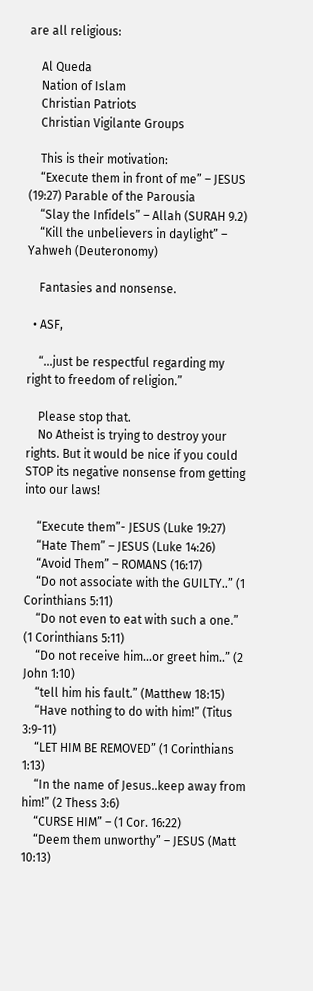are all religious:

    Al Queda
    Nation of Islam
    Christian Patriots
    Christian Vigilante Groups

    This is their motivation:
    “Execute them in front of me” – JESUS (19:27) Parable of the Parousia
    “Slay the Infidels” – Allah (SURAH 9.2)
    “Kill the unbelievers in daylight” – Yahweh (Deuteronomy)

    Fantasies and nonsense.

  • ASF,

    “…just be respectful regarding my right to freedom of religion.”

    Please stop that.
    No Atheist is trying to destroy your rights. But it would be nice if you could STOP its negative nonsense from getting into our laws!

    “Execute them”- JESUS (Luke 19:27)
    “Hate Them” – JESUS (Luke 14:26)
    “Avoid Them” – ROMANS (16:17)
    “Do not associate with the GUILTY..” (1 Corinthians 5:11)
    “Do not even to eat with such a one.” (1 Corinthians 5:11)
    “Do not receive him…or greet him..” (2 John 1:10)
    “tell him his fault.” (Matthew 18:15)
    “Have nothing to do with him!” (Titus 3:9-11)
    “LET HIM BE REMOVED” (1 Corinthians 1:13)
    “In the name of Jesus..keep away from him!” (2 Thess 3:6)
    “CURSE HIM” – (1 Cor. 16:22)
    “Deem them unworthy” – JESUS (Matt 10:13)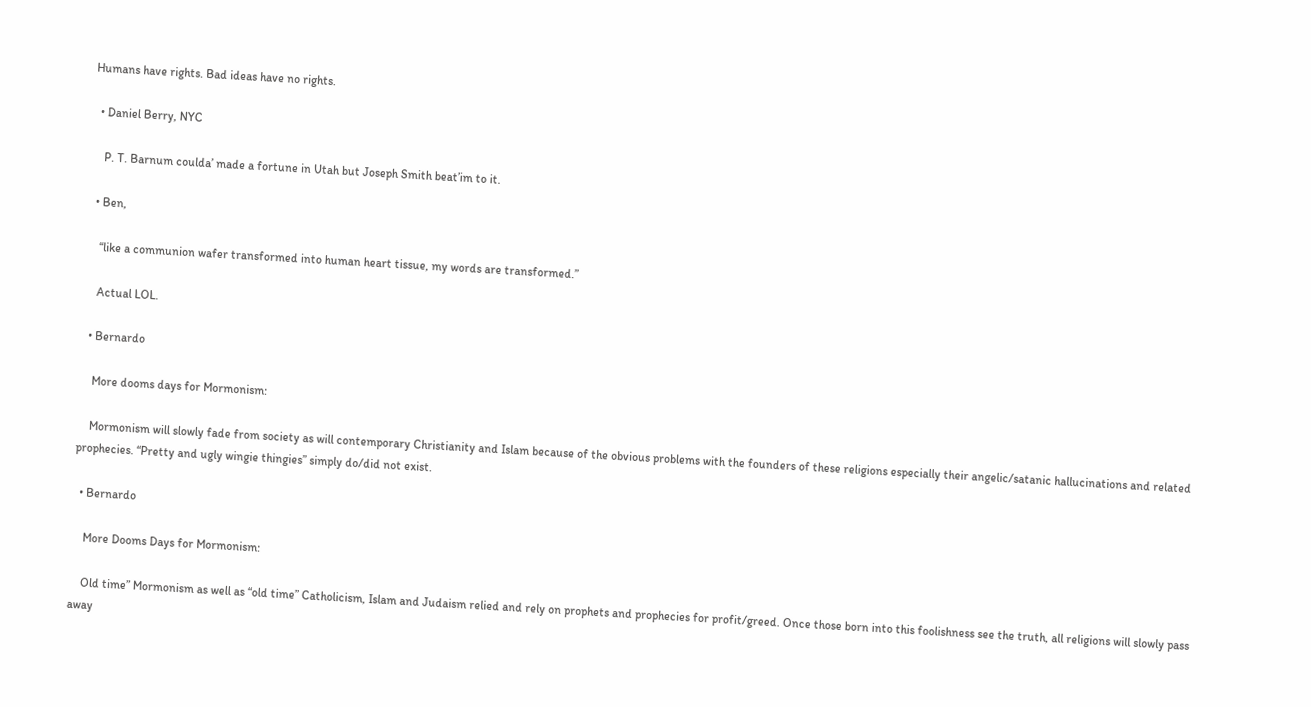Humans have rights. Bad ideas have no rights.

  • Daniel Berry, NYC

    P. T. Barnum coulda’ made a fortune in Utah but Joseph Smith beat’im to it.

  • Ben,

    “like a communion wafer transformed into human heart tissue, my words are transformed.”

    Actual LOL.

  • Bernardo

    More dooms days for Mormonism:

    Mormonism will slowly fade from society as will contemporary Christianity and Islam because of the obvious problems with the founders of these religions especially their angelic/satanic hallucinations and related prophecies. “Pretty and ugly wingie thingies” simply do/did not exist.

  • Bernardo

    More Dooms Days for Mormonism:

    Old time” Mormonism as well as “old time” Catholicism, Islam and Judaism relied and rely on prophets and prophecies for profit/greed. Once those born into this foolishness see the truth, all religions will slowly pass away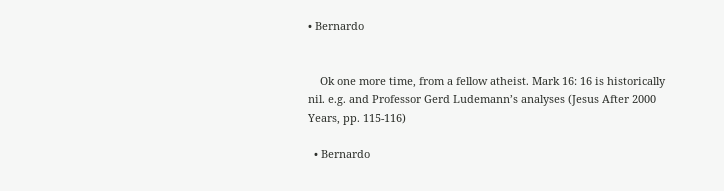• Bernardo


    Ok one more time, from a fellow atheist. Mark 16: 16 is historically nil. e.g. and Professor Gerd Ludemann’s analyses (Jesus After 2000 Years, pp. 115-116)

  • Bernardo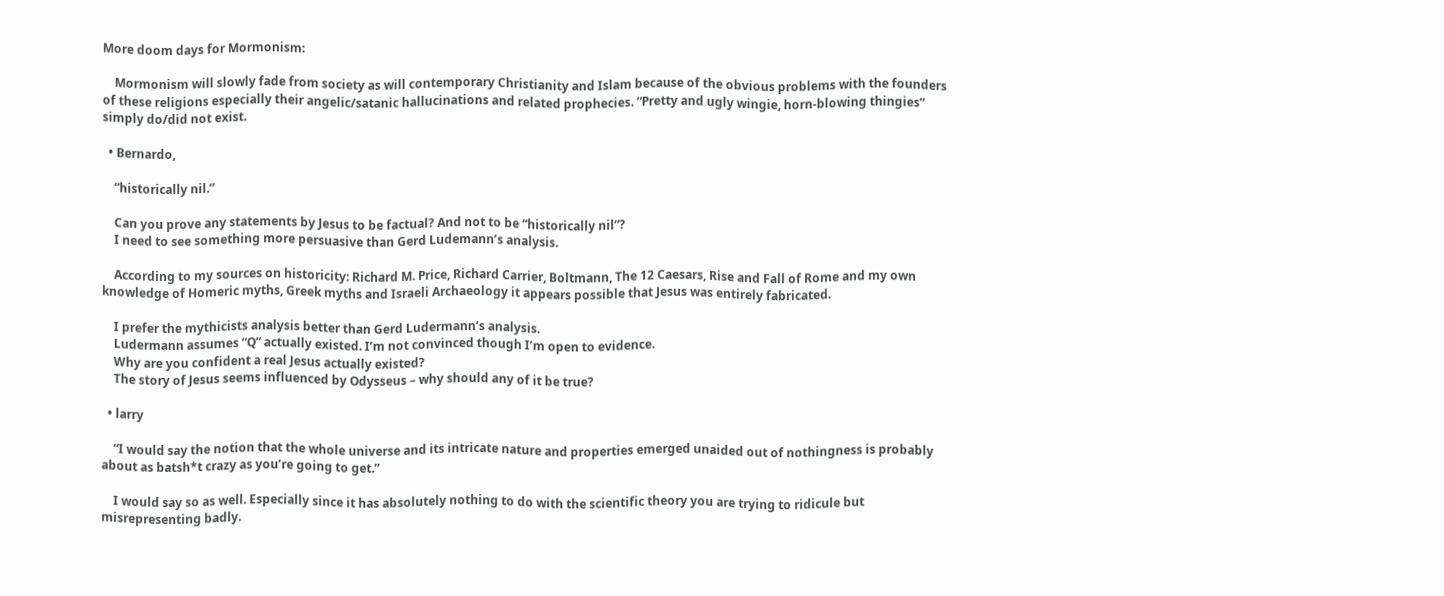More doom days for Mormonism:

    Mormonism will slowly fade from society as will contemporary Christianity and Islam because of the obvious problems with the founders of these religions especially their angelic/satanic hallucinations and related prophecies. “Pretty and ugly wingie, horn-blowing thingies” simply do/did not exist.

  • Bernardo,

    “historically nil.”

    Can you prove any statements by Jesus to be factual? And not to be “historically nil”?
    I need to see something more persuasive than Gerd Ludemann’s analysis.

    According to my sources on historicity: Richard M. Price, Richard Carrier, Boltmann, The 12 Caesars, Rise and Fall of Rome and my own knowledge of Homeric myths, Greek myths and Israeli Archaeology it appears possible that Jesus was entirely fabricated.

    I prefer the mythicists analysis better than Gerd Ludermann’s analysis.
    Ludermann assumes “Q” actually existed. I’m not convinced though I’m open to evidence.
    Why are you confident a real Jesus actually existed?
    The story of Jesus seems influenced by Odysseus – why should any of it be true?

  • larry

    “I would say the notion that the whole universe and its intricate nature and properties emerged unaided out of nothingness is probably about as batsh*t crazy as you’re going to get.”

    I would say so as well. Especially since it has absolutely nothing to do with the scientific theory you are trying to ridicule but misrepresenting badly.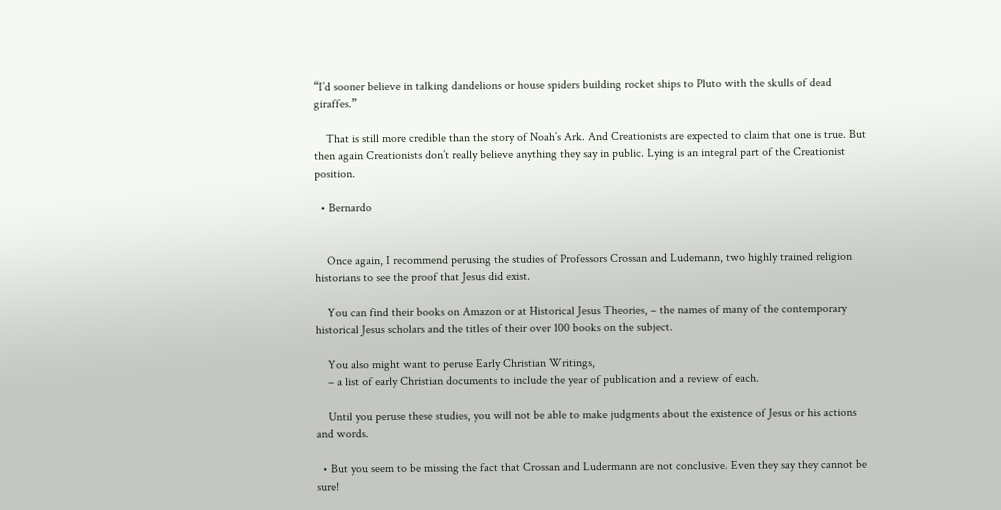“I’d sooner believe in talking dandelions or house spiders building rocket ships to Pluto with the skulls of dead giraffes.”

    That is still more credible than the story of Noah’s Ark. And Creationists are expected to claim that one is true. But then again Creationists don’t really believe anything they say in public. Lying is an integral part of the Creationist position.

  • Bernardo


    Once again, I recommend perusing the studies of Professors Crossan and Ludemann, two highly trained religion historians to see the proof that Jesus did exist.

    You can find their books on Amazon or at Historical Jesus Theories, – the names of many of the contemporary historical Jesus scholars and the titles of their over 100 books on the subject.

    You also might want to peruse Early Christian Writings,
    – a list of early Christian documents to include the year of publication and a review of each.

    Until you peruse these studies, you will not be able to make judgments about the existence of Jesus or his actions and words.

  • But you seem to be missing the fact that Crossan and Ludermann are not conclusive. Even they say they cannot be sure!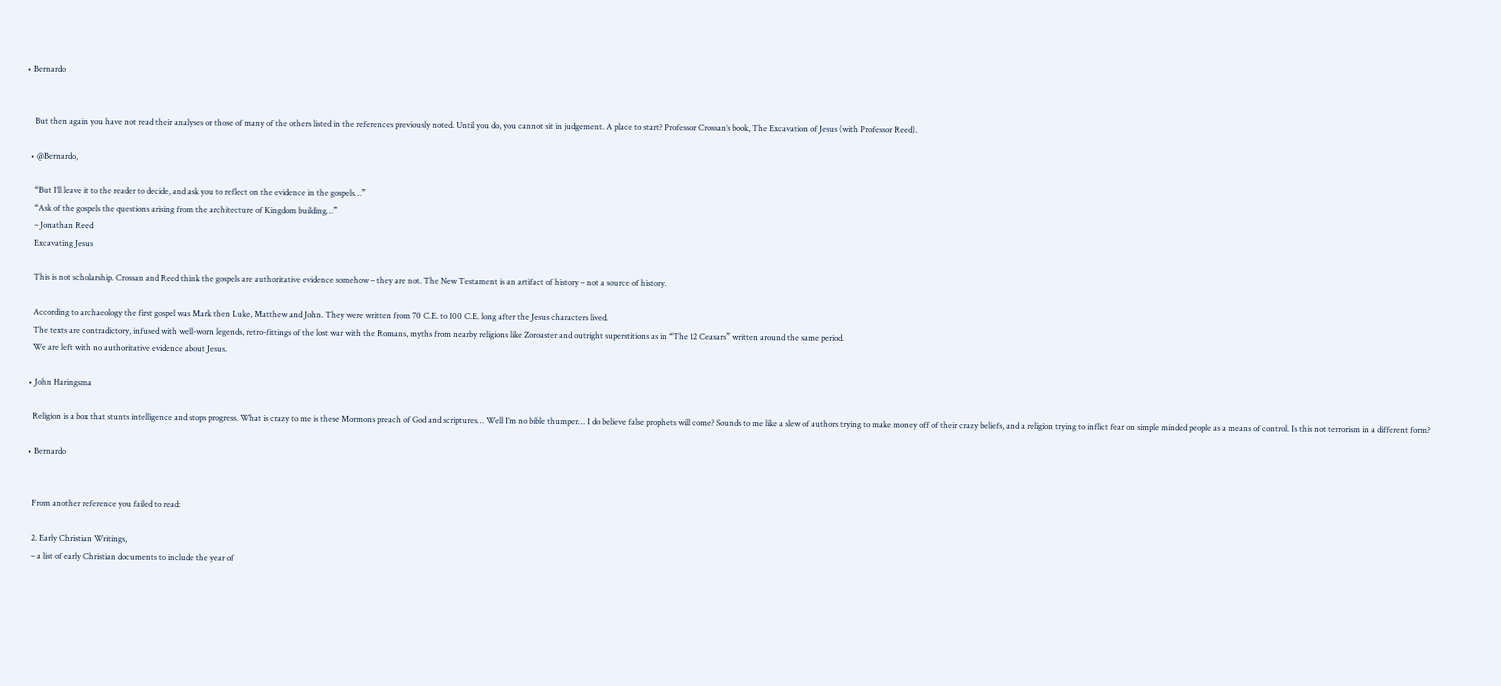• Bernardo


    But then again you have not read their analyses or those of many of the others listed in the references previously noted. Until you do, you cannot sit in judgement. A place to start? Professor Crossan’s book, The Excavation of Jesus (with Professor Reed).

  • @Bernardo,

    “But I’ll leave it to the reader to decide, and ask you to reflect on the evidence in the gospels…”
    “Ask of the gospels the questions arising from the architecture of Kingdom building…”
    – Jonathan Reed
    Excavating Jesus

    This is not scholarship. Crossan and Reed think the gospels are authoritative evidence somehow – they are not. The New Testament is an artifact of history – not a source of history.

    According to archaeology the first gospel was Mark then Luke, Matthew and John. They were written from 70 C.E. to 100 C.E. long after the Jesus characters lived.
    The texts are contradictory, infused with well-worn legends, retro-fittings of the lost war with the Romans, myths from nearby religions like Zoroaster and outright superstitions as in “The 12 Ceasars” written around the same period.
    We are left with no authoritative evidence about Jesus.

  • John Haringsma

    Religion is a box that stunts intelligence and stops progress. What is crazy to me is these Mormons preach of God and scriptures… Well I’m no bible thumper… I do believe false prophets will come? Sounds to me like a slew of authors trying to make money off of their crazy beliefs, and a religion trying to inflict fear on simple minded people as a means of control. Is this not terrorism in a different form?

  • Bernardo


    From another reference you failed to read:

    2. Early Christian Writings,
    – a list of early Christian documents to include the year of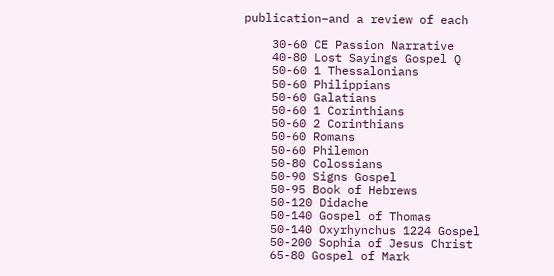publication–and a review of each

    30-60 CE Passion Narrative
    40-80 Lost Sayings Gospel Q
    50-60 1 Thessalonians
    50-60 Philippians
    50-60 Galatians
    50-60 1 Corinthians
    50-60 2 Corinthians
    50-60 Romans
    50-60 Philemon
    50-80 Colossians
    50-90 Signs Gospel
    50-95 Book of Hebrews
    50-120 Didache
    50-140 Gospel of Thomas
    50-140 Oxyrhynchus 1224 Gospel
    50-200 Sophia of Jesus Christ
    65-80 Gospel of Mark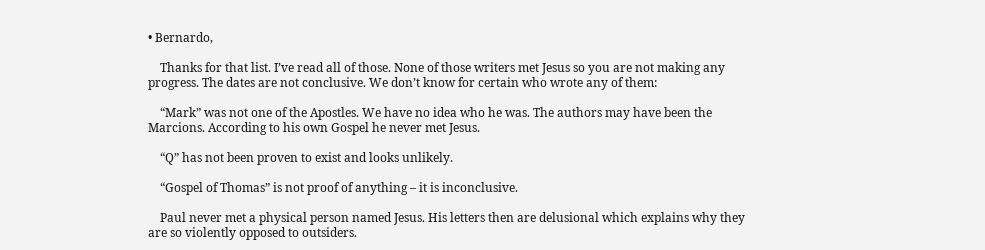• Bernardo,

    Thanks for that list. I’ve read all of those. None of those writers met Jesus so you are not making any progress. The dates are not conclusive. We don’t know for certain who wrote any of them:

    “Mark” was not one of the Apostles. We have no idea who he was. The authors may have been the Marcions. According to his own Gospel he never met Jesus.

    “Q” has not been proven to exist and looks unlikely.

    “Gospel of Thomas” is not proof of anything – it is inconclusive.

    Paul never met a physical person named Jesus. His letters then are delusional which explains why they are so violently opposed to outsiders.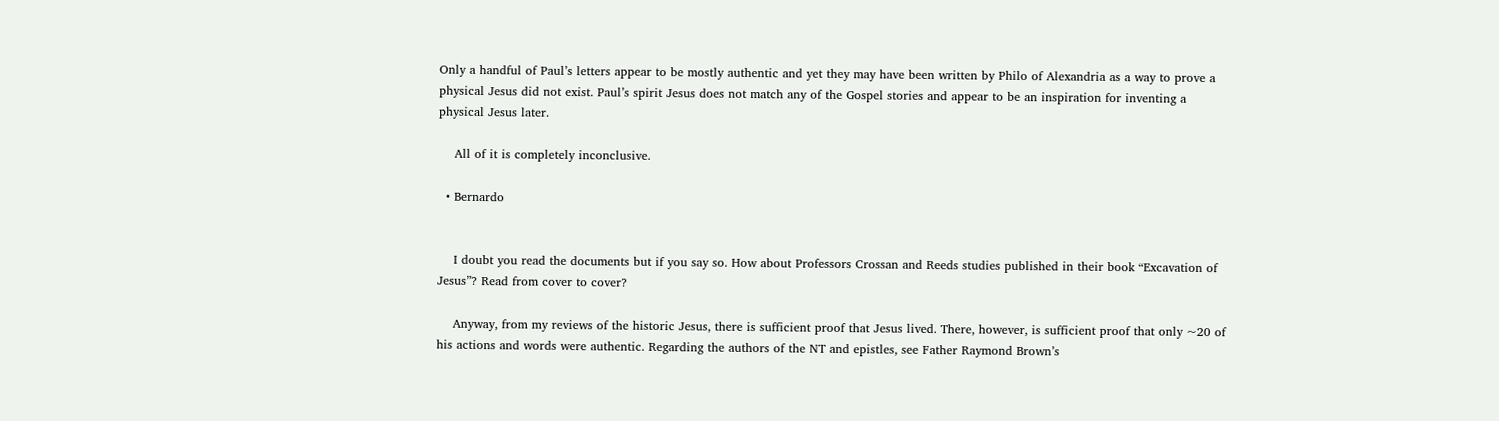Only a handful of Paul’s letters appear to be mostly authentic and yet they may have been written by Philo of Alexandria as a way to prove a physical Jesus did not exist. Paul’s spirit Jesus does not match any of the Gospel stories and appear to be an inspiration for inventing a physical Jesus later.

    All of it is completely inconclusive.

  • Bernardo


    I doubt you read the documents but if you say so. How about Professors Crossan and Reeds studies published in their book “Excavation of Jesus”? Read from cover to cover?

    Anyway, from my reviews of the historic Jesus, there is sufficient proof that Jesus lived. There, however, is sufficient proof that only ~20 of his actions and words were authentic. Regarding the authors of the NT and epistles, see Father Raymond Brown’s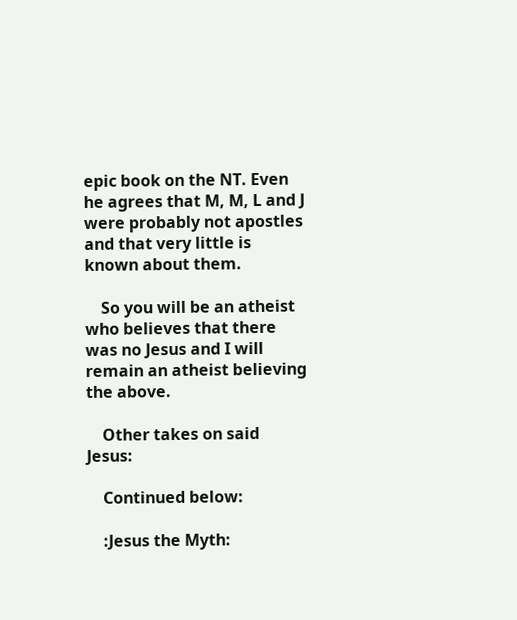epic book on the NT. Even he agrees that M, M, L and J were probably not apostles and that very little is known about them.

    So you will be an atheist who believes that there was no Jesus and I will remain an atheist believing the above.

    Other takes on said Jesus:

    Continued below:

    :Jesus the Myth: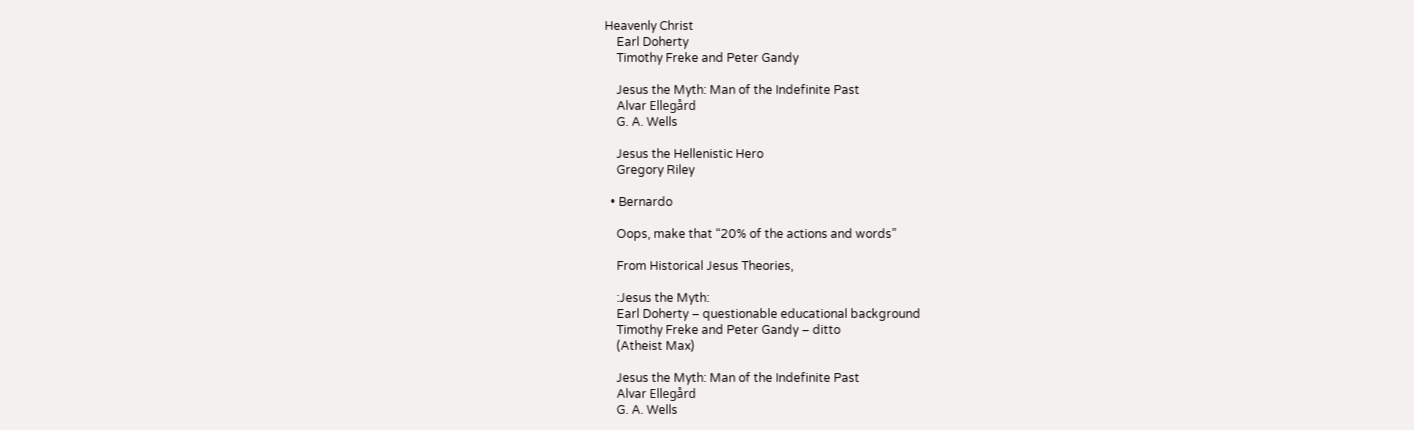Heavenly Christ
    Earl Doherty
    Timothy Freke and Peter Gandy

    Jesus the Myth: Man of the Indefinite Past
    Alvar Ellegård
    G. A. Wells

    Jesus the Hellenistic Hero
    Gregory Riley

  • Bernardo

    Oops, make that “20% of the actions and words”

    From Historical Jesus Theories,

    :Jesus the Myth:
    Earl Doherty – questionable educational background
    Timothy Freke and Peter Gandy – ditto
    (Atheist Max)

    Jesus the Myth: Man of the Indefinite Past
    Alvar Ellegård
    G. A. Wells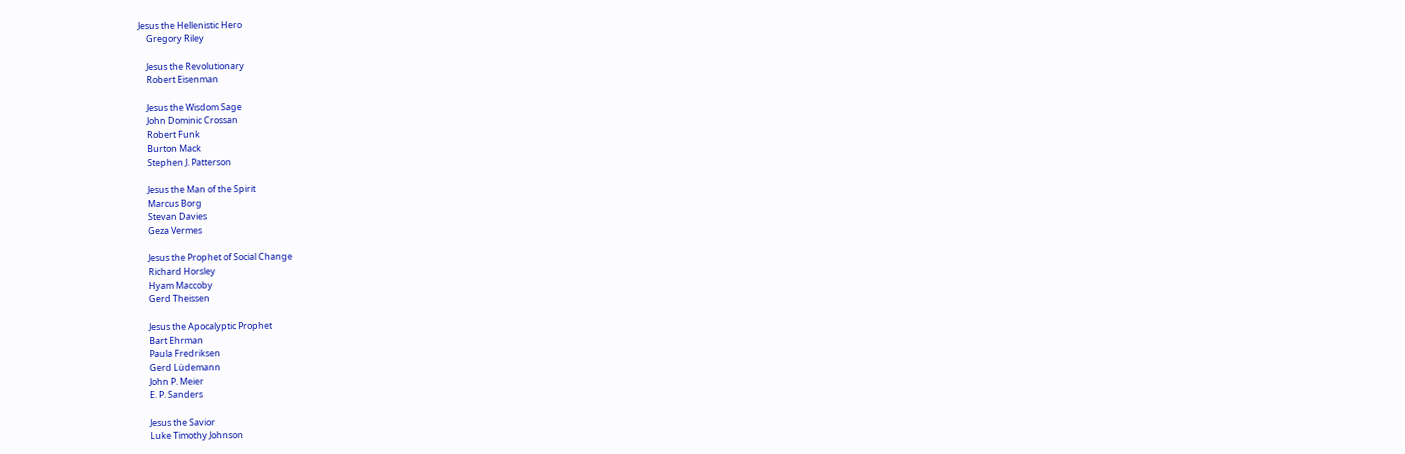Jesus the Hellenistic Hero
    Gregory Riley

    Jesus the Revolutionary
    Robert Eisenman

    Jesus the Wisdom Sage
    John Dominic Crossan
    Robert Funk
    Burton Mack
    Stephen J. Patterson

    Jesus the Man of the Spirit
    Marcus Borg
    Stevan Davies
    Geza Vermes

    Jesus the Prophet of Social Change
    Richard Horsley
    Hyam Maccoby
    Gerd Theissen

    Jesus the Apocalyptic Prophet
    Bart Ehrman
    Paula Fredriksen
    Gerd Lüdemann
    John P. Meier
    E. P. Sanders

    Jesus the Savior
    Luke Timothy Johnson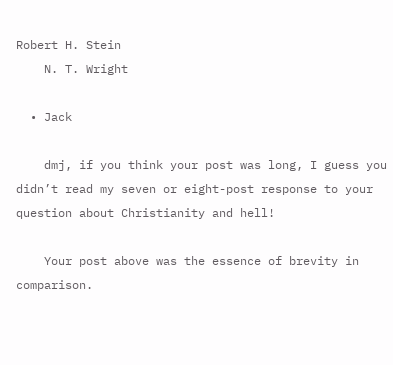Robert H. Stein
    N. T. Wright

  • Jack

    dmj, if you think your post was long, I guess you didn’t read my seven or eight-post response to your question about Christianity and hell!

    Your post above was the essence of brevity in comparison.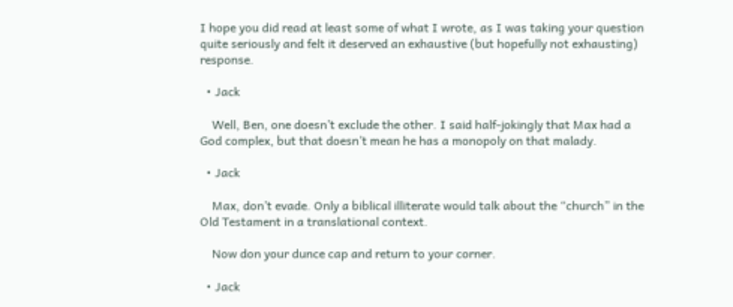I hope you did read at least some of what I wrote, as I was taking your question quite seriously and felt it deserved an exhaustive (but hopefully not exhausting) response.

  • Jack

    Well, Ben, one doesn’t exclude the other. I said half-jokingly that Max had a God complex, but that doesn’t mean he has a monopoly on that malady.

  • Jack

    Max, don’t evade. Only a biblical illiterate would talk about the “church” in the Old Testament in a translational context.

    Now don your dunce cap and return to your corner.

  • Jack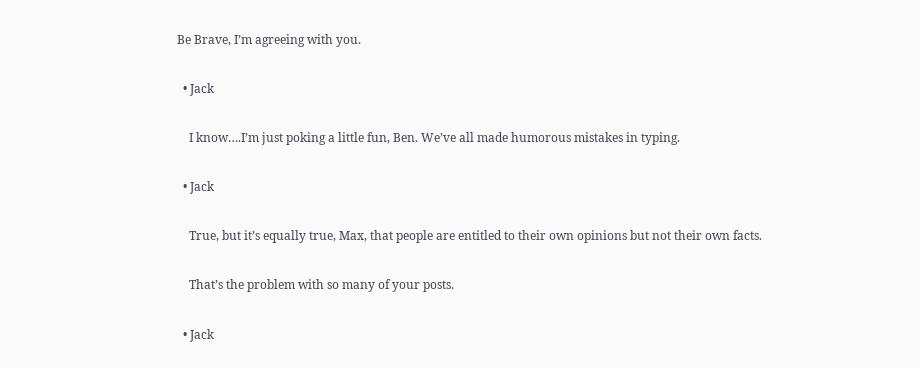Be Brave, I’m agreeing with you.

  • Jack

    I know….I’m just poking a little fun, Ben. We’ve all made humorous mistakes in typing.

  • Jack

    True, but it’s equally true, Max, that people are entitled to their own opinions but not their own facts.

    That’s the problem with so many of your posts.

  • Jack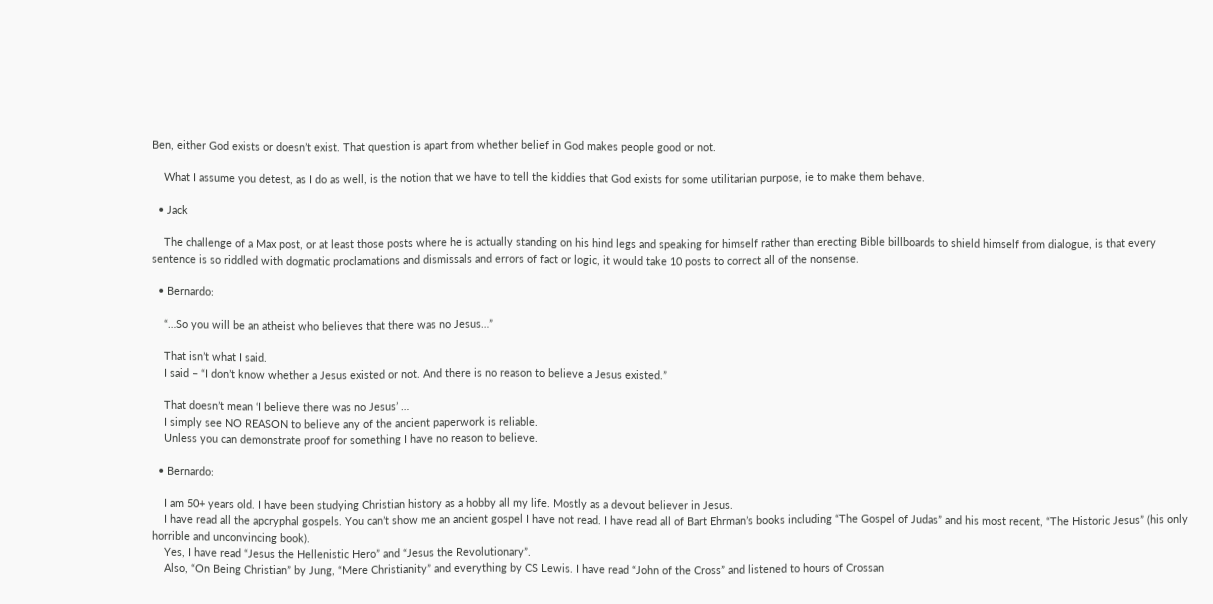Ben, either God exists or doesn’t exist. That question is apart from whether belief in God makes people good or not.

    What I assume you detest, as I do as well, is the notion that we have to tell the kiddies that God exists for some utilitarian purpose, ie to make them behave.

  • Jack

    The challenge of a Max post, or at least those posts where he is actually standing on his hind legs and speaking for himself rather than erecting Bible billboards to shield himself from dialogue, is that every sentence is so riddled with dogmatic proclamations and dismissals and errors of fact or logic, it would take 10 posts to correct all of the nonsense.

  • Bernardo:

    “…So you will be an atheist who believes that there was no Jesus…”

    That isn’t what I said.
    I said – “I don’t know whether a Jesus existed or not. And there is no reason to believe a Jesus existed.”

    That doesn’t mean ‘I believe there was no Jesus’ …
    I simply see NO REASON to believe any of the ancient paperwork is reliable.
    Unless you can demonstrate proof for something I have no reason to believe.

  • Bernardo:

    I am 50+ years old. I have been studying Christian history as a hobby all my life. Mostly as a devout believer in Jesus.
    I have read all the apcryphal gospels. You can’t show me an ancient gospel I have not read. I have read all of Bart Ehrman’s books including “The Gospel of Judas” and his most recent, “The Historic Jesus” (his only horrible and unconvincing book).
    Yes, I have read “Jesus the Hellenistic Hero” and “Jesus the Revolutionary”.
    Also, “On Being Christian” by Jung, “Mere Christianity” and everything by CS Lewis. I have read “John of the Cross” and listened to hours of Crossan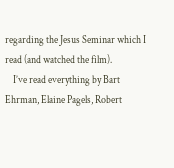regarding the Jesus Seminar which I read (and watched the film).
    I’ve read everything by Bart Ehrman, Elaine Pagels, Robert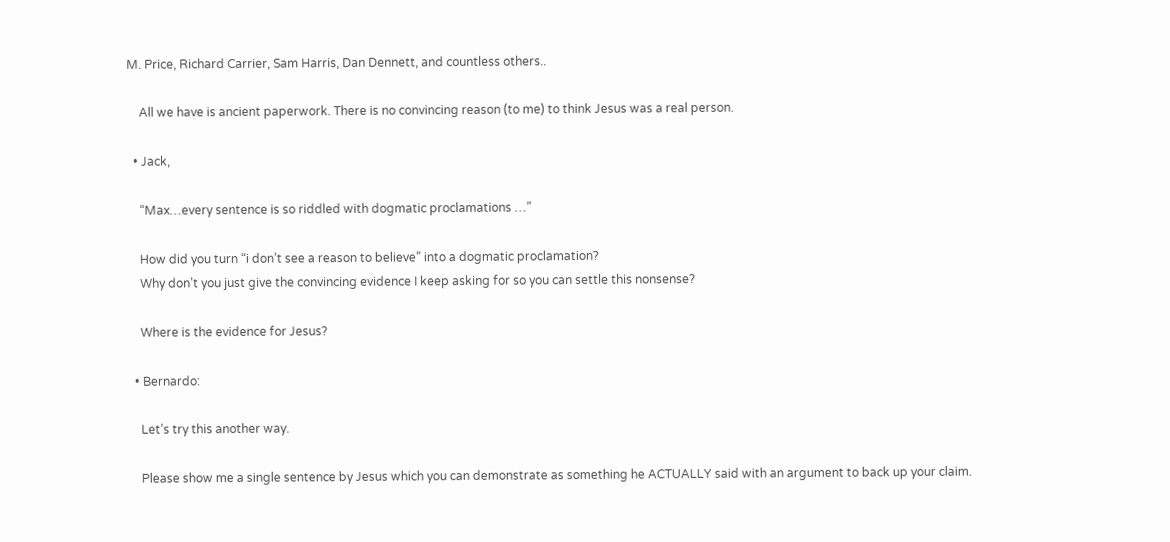M. Price, Richard Carrier, Sam Harris, Dan Dennett, and countless others..

    All we have is ancient paperwork. There is no convincing reason (to me) to think Jesus was a real person.

  • Jack,

    “Max…every sentence is so riddled with dogmatic proclamations …”

    How did you turn “i don’t see a reason to believe” into a dogmatic proclamation?
    Why don’t you just give the convincing evidence I keep asking for so you can settle this nonsense?

    Where is the evidence for Jesus?

  • Bernardo:

    Let’s try this another way.

    Please show me a single sentence by Jesus which you can demonstrate as something he ACTUALLY said with an argument to back up your claim.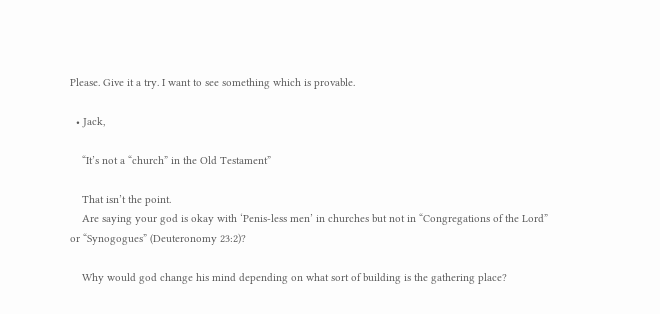Please. Give it a try. I want to see something which is provable.

  • Jack,

    “It’s not a “church” in the Old Testament”

    That isn’t the point.
    Are saying your god is okay with ‘Penis-less men’ in churches but not in “Congregations of the Lord” or “Synogogues” (Deuteronomy 23:2)?

    Why would god change his mind depending on what sort of building is the gathering place?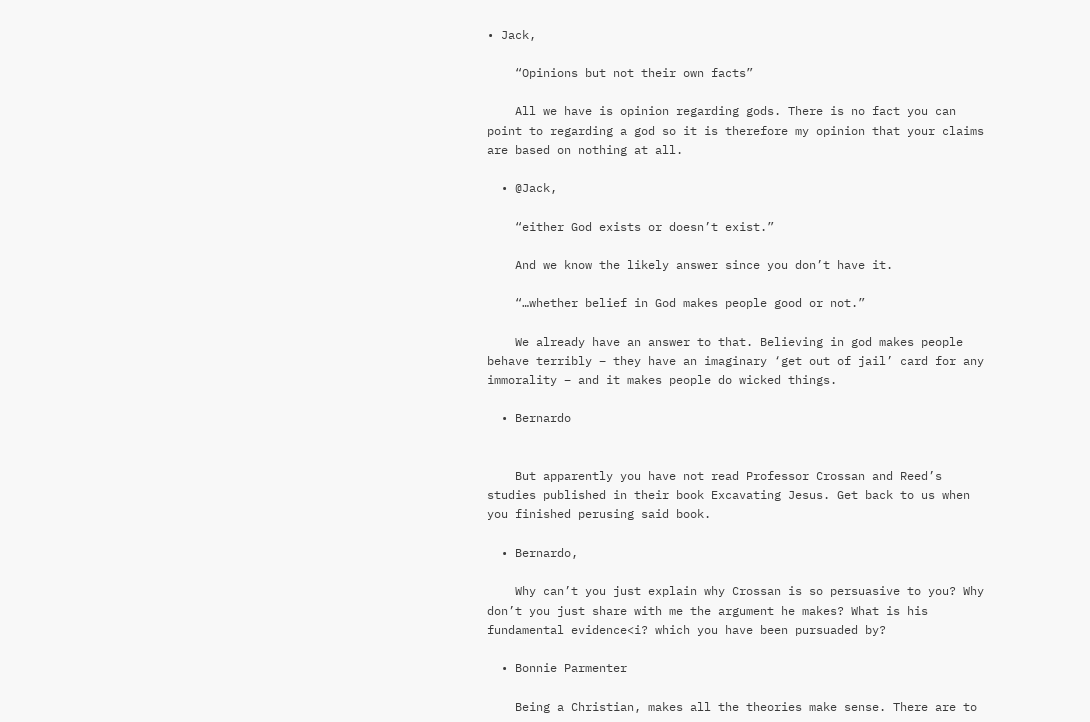• Jack,

    “Opinions but not their own facts”

    All we have is opinion regarding gods. There is no fact you can point to regarding a god so it is therefore my opinion that your claims are based on nothing at all.

  • @Jack,

    “either God exists or doesn’t exist.”

    And we know the likely answer since you don’t have it.

    “…whether belief in God makes people good or not.”

    We already have an answer to that. Believing in god makes people behave terribly – they have an imaginary ‘get out of jail’ card for any immorality – and it makes people do wicked things.

  • Bernardo


    But apparently you have not read Professor Crossan and Reed’s studies published in their book Excavating Jesus. Get back to us when you finished perusing said book.

  • Bernardo,

    Why can’t you just explain why Crossan is so persuasive to you? Why don’t you just share with me the argument he makes? What is his fundamental evidence<i? which you have been pursuaded by?

  • Bonnie Parmenter

    Being a Christian, makes all the theories make sense. There are to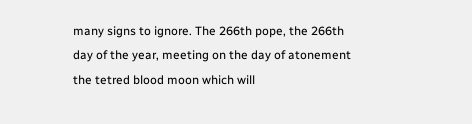many signs to ignore. The 266th pope, the 266th day of the year, meeting on the day of atonement the tetred blood moon which will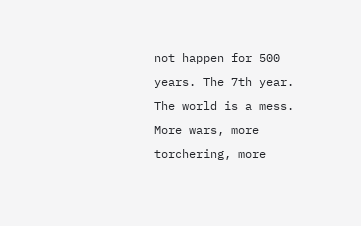not happen for 500 years. The 7th year. The world is a mess. More wars, more torchering, more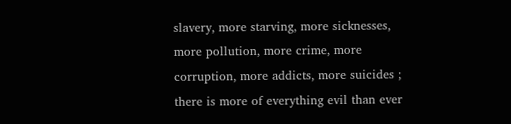slavery, more starving, more sicknesses, more pollution, more crime, more corruption, more addicts, more suicides ; there is more of everything evil than ever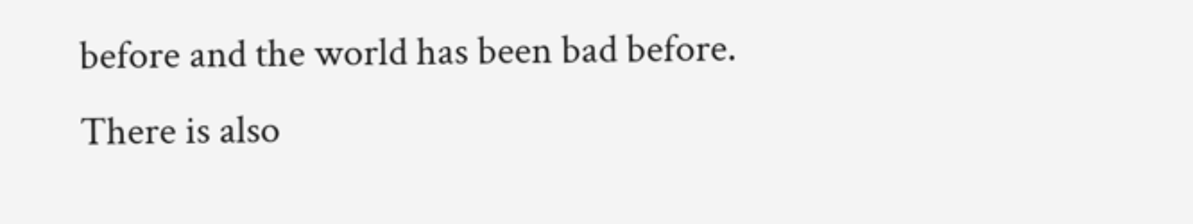before and the world has been bad before. There is also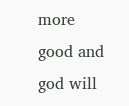more good and god will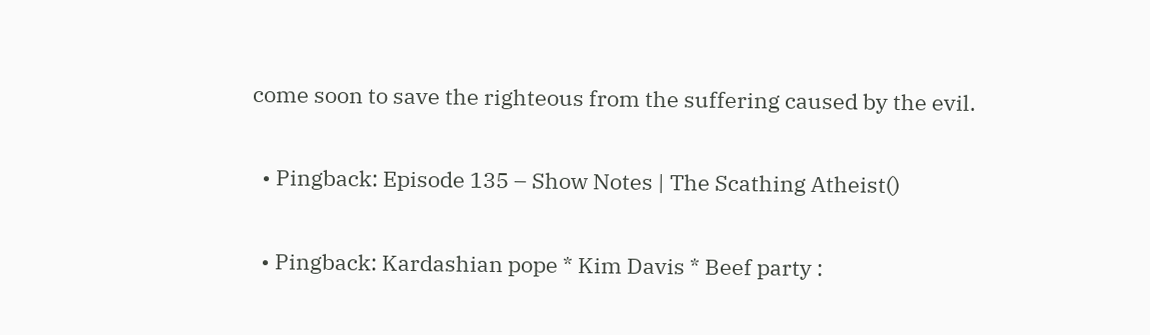come soon to save the righteous from the suffering caused by the evil.

  • Pingback: Episode 135 – Show Notes | The Scathing Atheist()

  • Pingback: Kardashian pope * Kim Davis * Beef party :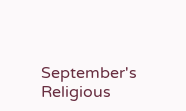September's Religious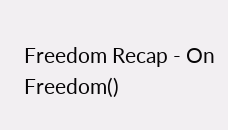Freedom Recap - On Freedom()